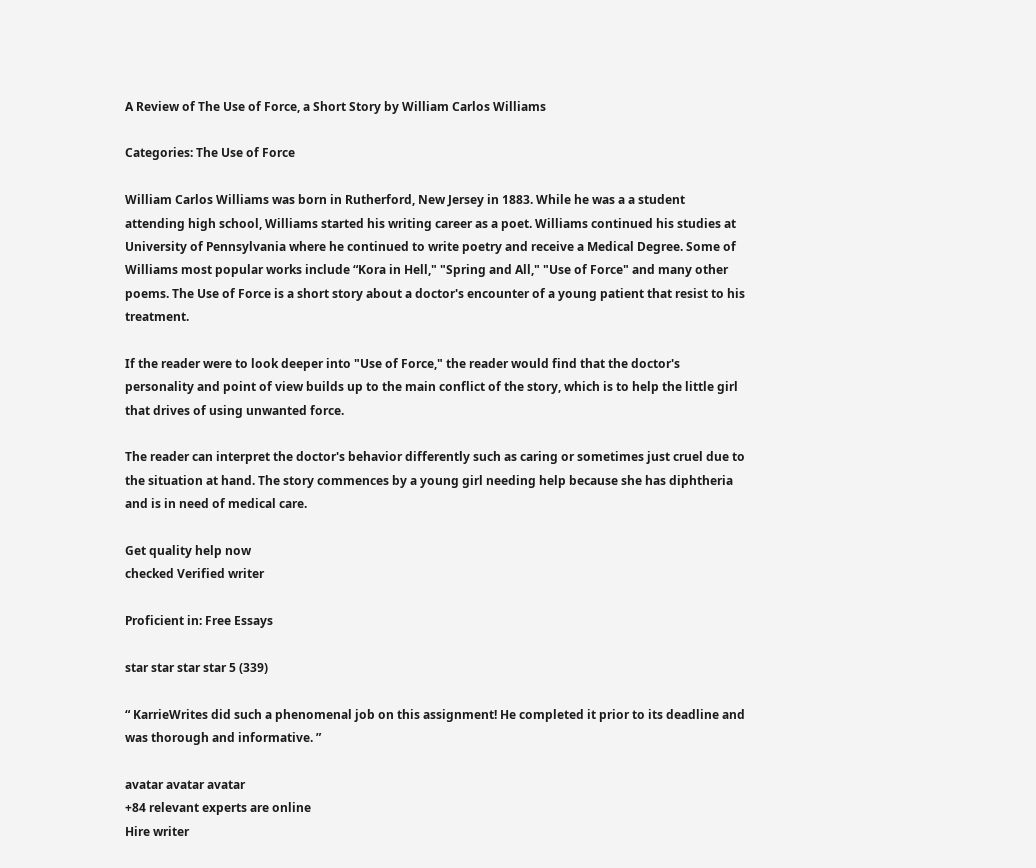A Review of The Use of Force, a Short Story by William Carlos Williams

Categories: The Use of Force

William Carlos Williams was born in Rutherford, New Jersey in 1883. While he was a a student attending high school, Williams started his writing career as a poet. Williams continued his studies at University of Pennsylvania where he continued to write poetry and receive a Medical Degree. Some of Williams most popular works include “Kora in Hell," "Spring and All," "Use of Force" and many other poems. The Use of Force is a short story about a doctor's encounter of a young patient that resist to his treatment.

If the reader were to look deeper into "Use of Force," the reader would find that the doctor's personality and point of view builds up to the main conflict of the story, which is to help the little girl that drives of using unwanted force.

The reader can interpret the doctor's behavior differently such as caring or sometimes just cruel due to the situation at hand. The story commences by a young girl needing help because she has diphtheria and is in need of medical care.

Get quality help now
checked Verified writer

Proficient in: Free Essays

star star star star 5 (339)

“ KarrieWrites did such a phenomenal job on this assignment! He completed it prior to its deadline and was thorough and informative. ”

avatar avatar avatar
+84 relevant experts are online
Hire writer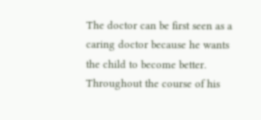The doctor can be first seen as a caring doctor because he wants the child to become better. Throughout the course of his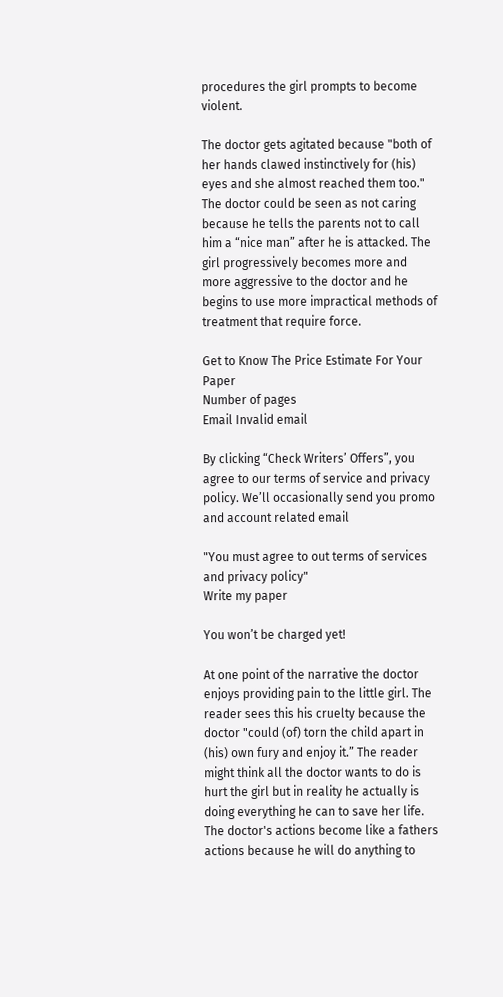procedures the girl prompts to become violent.

The doctor gets agitated because "both of her hands clawed instinctively for (his) eyes and she almost reached them too." The doctor could be seen as not caring because he tells the parents not to call him a “nice man” after he is attacked. The girl progressively becomes more and more aggressive to the doctor and he begins to use more impractical methods of treatment that require force.

Get to Know The Price Estimate For Your Paper
Number of pages
Email Invalid email

By clicking “Check Writers’ Offers”, you agree to our terms of service and privacy policy. We’ll occasionally send you promo and account related email

"You must agree to out terms of services and privacy policy"
Write my paper

You won’t be charged yet!

At one point of the narrative the doctor enjoys providing pain to the little girl. The reader sees this his cruelty because the doctor "could (of) torn the child apart in (his) own fury and enjoy it.” The reader might think all the doctor wants to do is hurt the girl but in reality he actually is doing everything he can to save her life. The doctor's actions become like a fathers actions because he will do anything to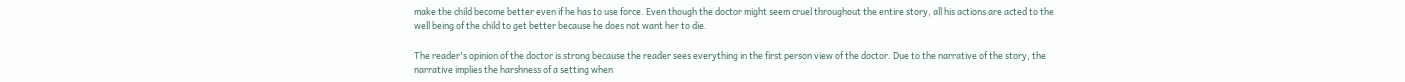make the child become better even if he has to use force. Even though the doctor might seem cruel throughout the entire story, all his actions are acted to the well being of the child to get better because he does not want her to die.

The reader's opinion of the doctor is strong because the reader sees everything in the first person view of the doctor. Due to the narrative of the story, the narrative implies the harshness of a setting when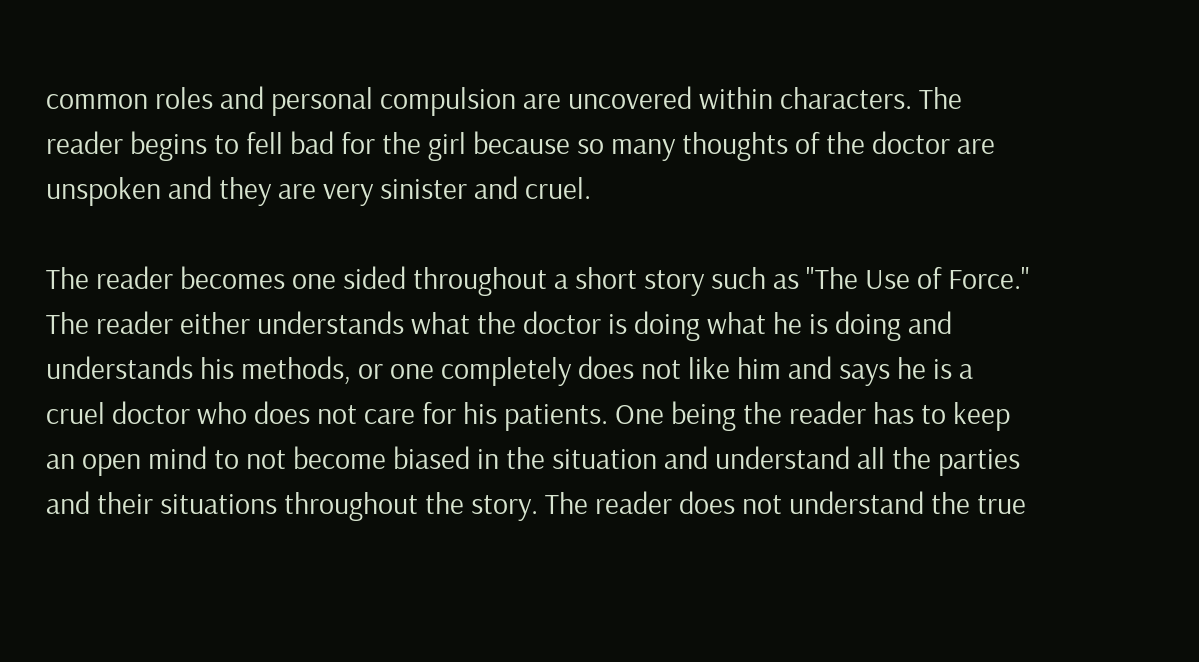common roles and personal compulsion are uncovered within characters. The reader begins to fell bad for the girl because so many thoughts of the doctor are unspoken and they are very sinister and cruel.

The reader becomes one sided throughout a short story such as "The Use of Force." The reader either understands what the doctor is doing what he is doing and understands his methods, or one completely does not like him and says he is a cruel doctor who does not care for his patients. One being the reader has to keep an open mind to not become biased in the situation and understand all the parties and their situations throughout the story. The reader does not understand the true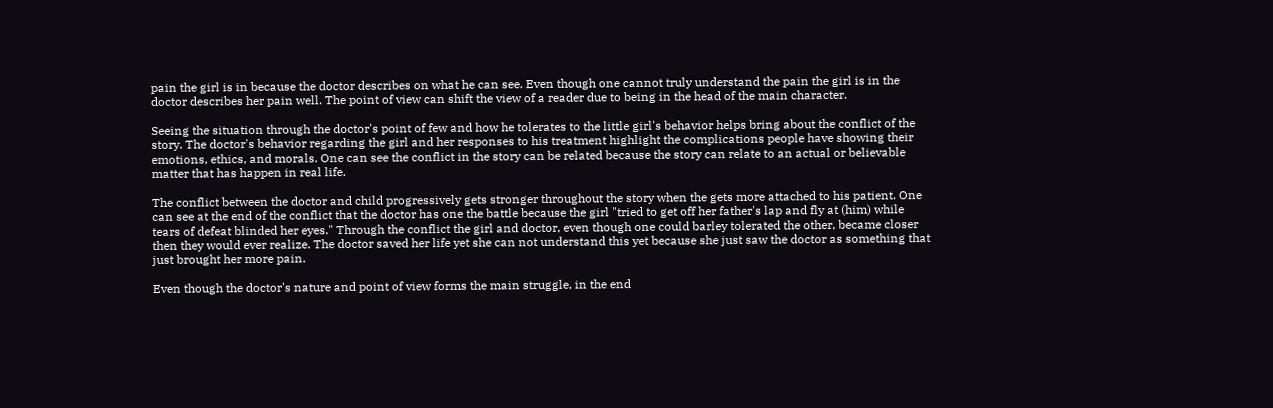pain the girl is in because the doctor describes on what he can see. Even though one cannot truly understand the pain the girl is in the doctor describes her pain well. The point of view can shift the view of a reader due to being in the head of the main character.

Seeing the situation through the doctor's point of few and how he tolerates to the little girl's behavior helps bring about the conflict of the story. The doctor's behavior regarding the girl and her responses to his treatment highlight the complications people have showing their emotions, ethics, and morals. One can see the conflict in the story can be related because the story can relate to an actual or believable matter that has happen in real life.

The conflict between the doctor and child progressively gets stronger throughout the story when the gets more attached to his patient. One can see at the end of the conflict that the doctor has one the battle because the girl "tried to get off her father's lap and fly at (him) while tears of defeat blinded her eyes." Through the conflict the girl and doctor, even though one could barley tolerated the other, became closer then they would ever realize. The doctor saved her life yet she can not understand this yet because she just saw the doctor as something that just brought her more pain.

Even though the doctor's nature and point of view forms the main struggle, in the end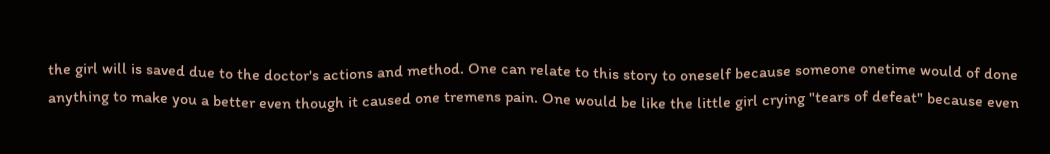the girl will is saved due to the doctor's actions and method. One can relate to this story to oneself because someone onetime would of done anything to make you a better even though it caused one tremens pain. One would be like the little girl crying "tears of defeat" because even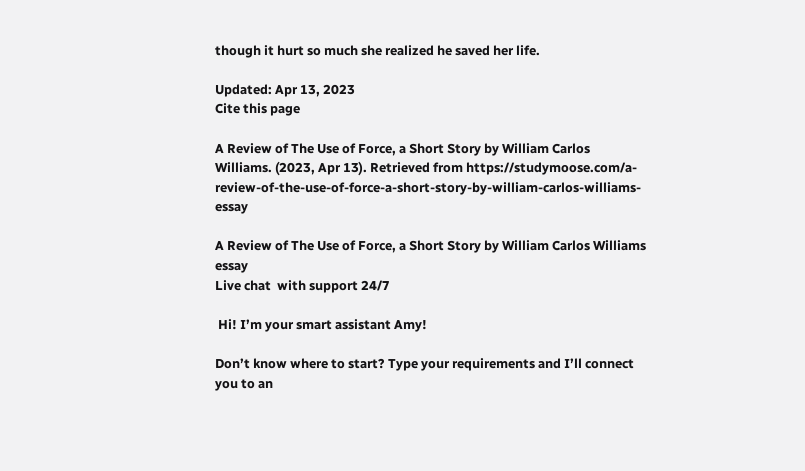though it hurt so much she realized he saved her life.

Updated: Apr 13, 2023
Cite this page

A Review of The Use of Force, a Short Story by William Carlos Williams. (2023, Apr 13). Retrieved from https://studymoose.com/a-review-of-the-use-of-force-a-short-story-by-william-carlos-williams-essay

A Review of The Use of Force, a Short Story by William Carlos Williams essay
Live chat  with support 24/7

 Hi! I’m your smart assistant Amy!

Don’t know where to start? Type your requirements and I’ll connect you to an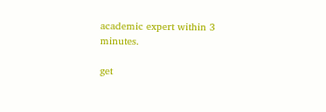academic expert within 3 minutes.

get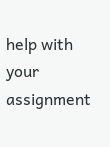help with your assignment